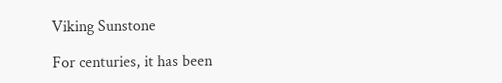Viking Sunstone

For centuries, it has been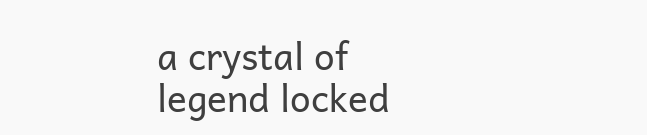a crystal of legend locked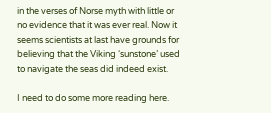in the verses of Norse myth with little or no evidence that it was ever real. Now it seems scientists at last have grounds for believing that the Viking ‘sunstone’ used to navigate the seas did indeed exist.

I need to do some more reading here.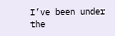I’ve been under the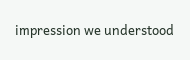impression we understood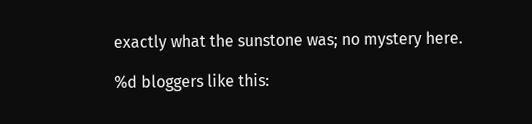exactly what the sunstone was; no mystery here.

%d bloggers like this: